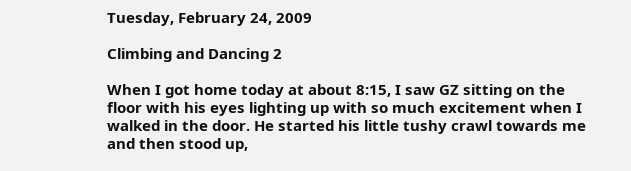Tuesday, February 24, 2009

Climbing and Dancing 2

When I got home today at about 8:15, I saw GZ sitting on the floor with his eyes lighting up with so much excitement when I walked in the door. He started his little tushy crawl towards me and then stood up,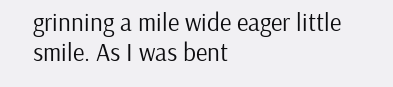grinning a mile wide eager little smile. As I was bent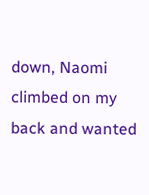down, Naomi climbed on my back and wanted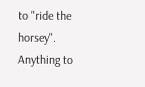to "ride the horsey". Anything to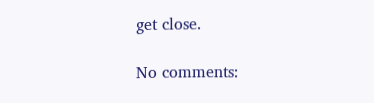get close.

No comments: